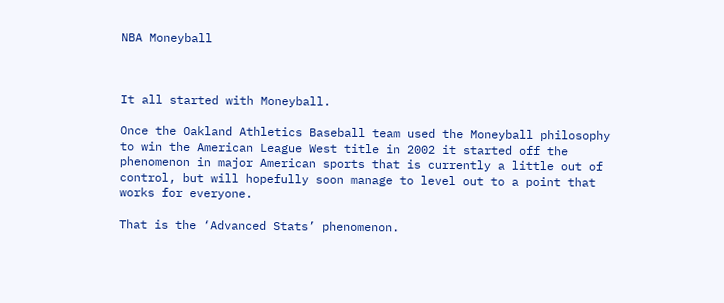NBA Moneyball



It all started with Moneyball.

Once the Oakland Athletics Baseball team used the Moneyball philosophy to win the American League West title in 2002 it started off the phenomenon in major American sports that is currently a little out of control, but will hopefully soon manage to level out to a point that works for everyone.

That is the ‘Advanced Stats’ phenomenon.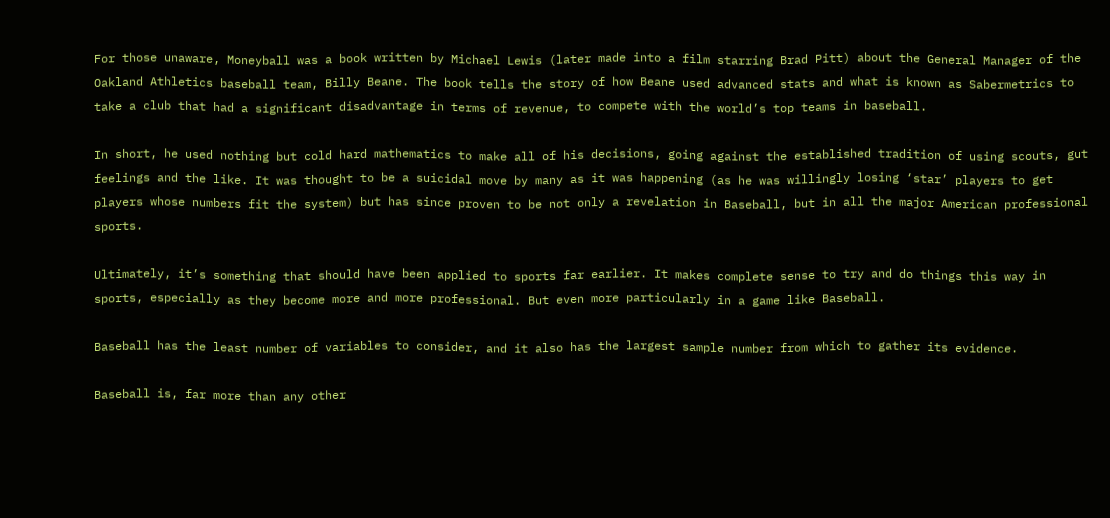For those unaware, Moneyball was a book written by Michael Lewis (later made into a film starring Brad Pitt) about the General Manager of the Oakland Athletics baseball team, Billy Beane. The book tells the story of how Beane used advanced stats and what is known as Sabermetrics to take a club that had a significant disadvantage in terms of revenue, to compete with the world’s top teams in baseball.

In short, he used nothing but cold hard mathematics to make all of his decisions, going against the established tradition of using scouts, gut feelings and the like. It was thought to be a suicidal move by many as it was happening (as he was willingly losing ‘star’ players to get players whose numbers fit the system) but has since proven to be not only a revelation in Baseball, but in all the major American professional sports.

Ultimately, it’s something that should have been applied to sports far earlier. It makes complete sense to try and do things this way in sports, especially as they become more and more professional. But even more particularly in a game like Baseball.

Baseball has the least number of variables to consider, and it also has the largest sample number from which to gather its evidence.

Baseball is, far more than any other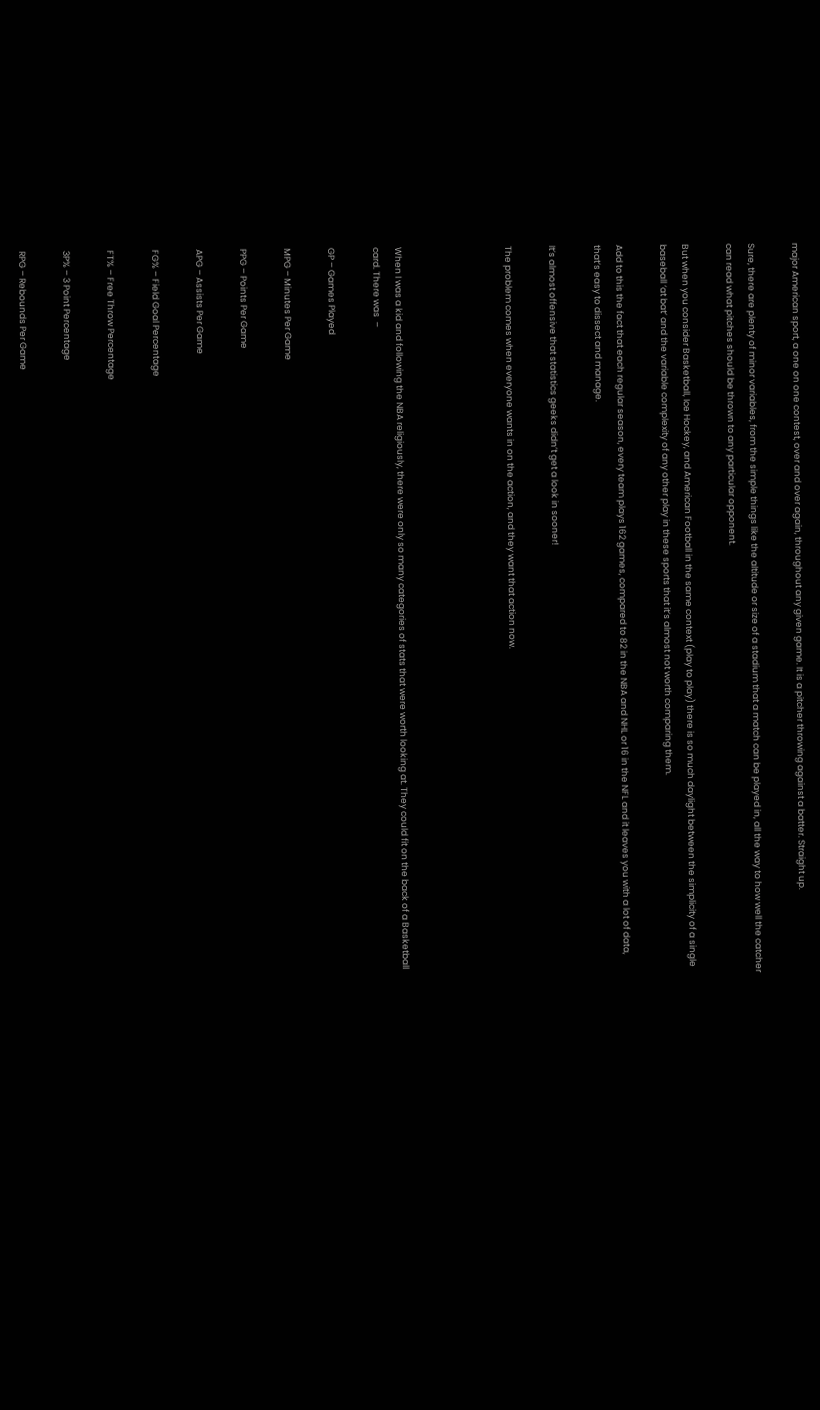major American sport, a one on one contest, over and over again, throughout any given game. It is a pitcher throwing against a batter. Straight up.

Sure, there are plenty of minor variables, from the simple things like the altitude or size of a stadium that a match can be played in, all the way to how well the catcher can read what pitches should be thrown to any particular opponent.

But when you consider Basketball, Ice Hockey, and American Football in the same context (play to play) there is so much daylight between the simplicity of a single baseball ‘at bat’ and the variable complexity of any other play in these sports that it’s almost not worth comparing them.

Add to this the fact that each regular season, every team plays 162 games, compared to 82 in the NBA and NHL or 16 in the NFL and it leaves you with a lot of data, that’s easy to dissect and manage.

It’s almost offensive that statistics geeks didn’t get a look in sooner!

The problem comes when everyone wants in on the action, and they want that action now.




When I was a kid and following the NBA religiously, there were only so many categories of stats that were worth looking at. They could fit on the back of a Basketball card. There was  –

GP – Games Played

MPG – Minutes Per Game

PPG – Points Per Game

APG – Assists Per Game

FG% – Field Goal Percentage

FT% – Free Throw Percentage

3P% – 3 Point Percentage

RPG – Rebounds Per Game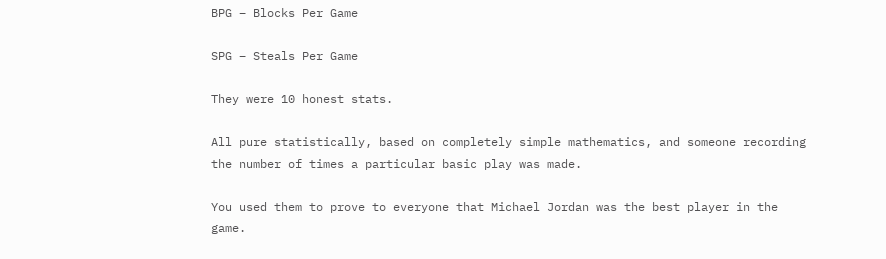BPG – Blocks Per Game

SPG – Steals Per Game

They were 10 honest stats.

All pure statistically, based on completely simple mathematics, and someone recording the number of times a particular basic play was made.

You used them to prove to everyone that Michael Jordan was the best player in the game.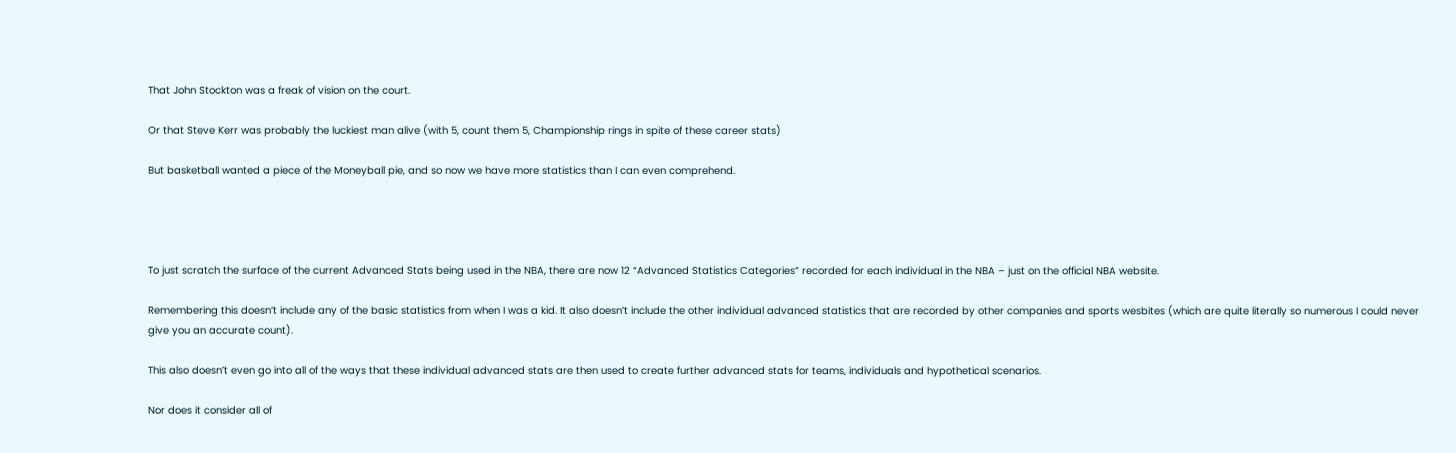That John Stockton was a freak of vision on the court.

Or that Steve Kerr was probably the luckiest man alive (with 5, count them 5, Championship rings in spite of these career stats)

But basketball wanted a piece of the Moneyball pie, and so now we have more statistics than I can even comprehend.




To just scratch the surface of the current Advanced Stats being used in the NBA, there are now 12 “Advanced Statistics Categories” recorded for each individual in the NBA – just on the official NBA website.

Remembering this doesn’t include any of the basic statistics from when I was a kid. It also doesn’t include the other individual advanced statistics that are recorded by other companies and sports wesbites (which are quite literally so numerous I could never give you an accurate count).

This also doesn’t even go into all of the ways that these individual advanced stats are then used to create further advanced stats for teams, individuals and hypothetical scenarios.

Nor does it consider all of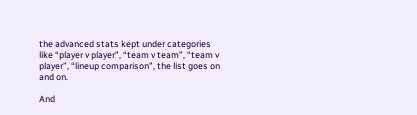the advanced stats kept under categories like “player v player”, “team v team”, “team v player”, “lineup comparison”, the list goes on and on.

And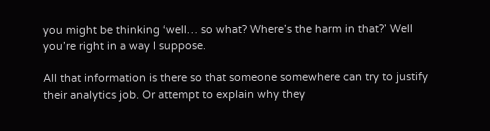you might be thinking ‘well… so what? Where’s the harm in that?’ Well you’re right in a way I suppose.

All that information is there so that someone somewhere can try to justify their analytics job. Or attempt to explain why they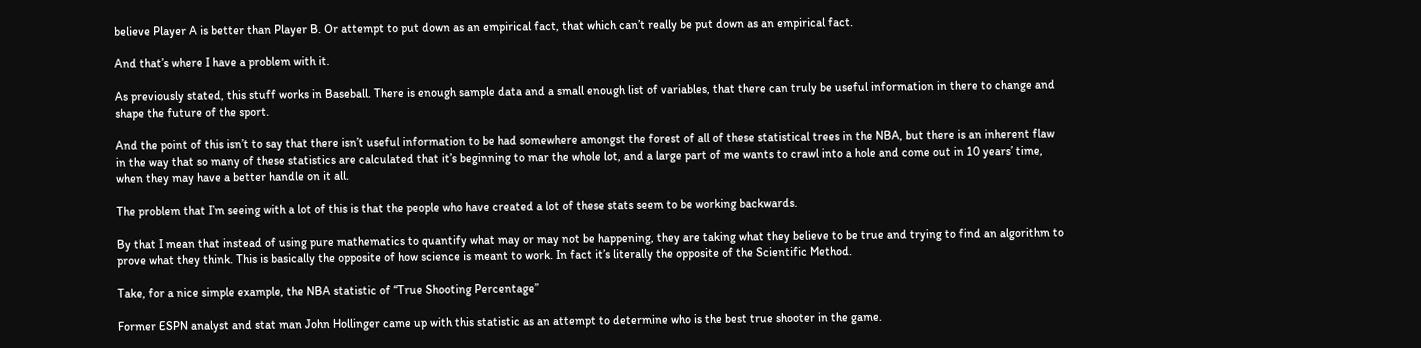believe Player A is better than Player B. Or attempt to put down as an empirical fact, that which can’t really be put down as an empirical fact.

And that’s where I have a problem with it.

As previously stated, this stuff works in Baseball. There is enough sample data and a small enough list of variables, that there can truly be useful information in there to change and shape the future of the sport.

And the point of this isn’t to say that there isn’t useful information to be had somewhere amongst the forest of all of these statistical trees in the NBA, but there is an inherent flaw in the way that so many of these statistics are calculated that it’s beginning to mar the whole lot, and a large part of me wants to crawl into a hole and come out in 10 years’ time, when they may have a better handle on it all.

The problem that I’m seeing with a lot of this is that the people who have created a lot of these stats seem to be working backwards.

By that I mean that instead of using pure mathematics to quantify what may or may not be happening, they are taking what they believe to be true and trying to find an algorithm to prove what they think. This is basically the opposite of how science is meant to work. In fact it’s literally the opposite of the Scientific Method.

Take, for a nice simple example, the NBA statistic of “True Shooting Percentage”

Former ESPN analyst and stat man John Hollinger came up with this statistic as an attempt to determine who is the best true shooter in the game.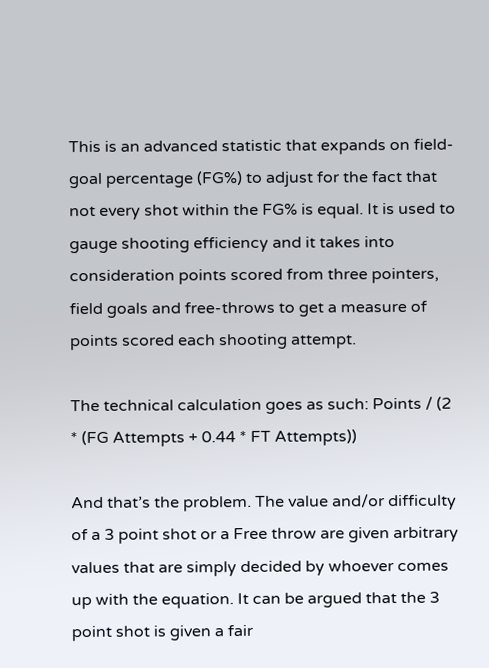This is an advanced statistic that expands on field-goal percentage (FG%) to adjust for the fact that not every shot within the FG% is equal. It is used to gauge shooting efficiency and it takes into consideration points scored from three pointers, field goals and free-throws to get a measure of points scored each shooting attempt.

The technical calculation goes as such: Points / (2 * (FG Attempts + 0.44 * FT Attempts))

And that’s the problem. The value and/or difficulty of a 3 point shot or a Free throw are given arbitrary values that are simply decided by whoever comes up with the equation. It can be argued that the 3 point shot is given a fair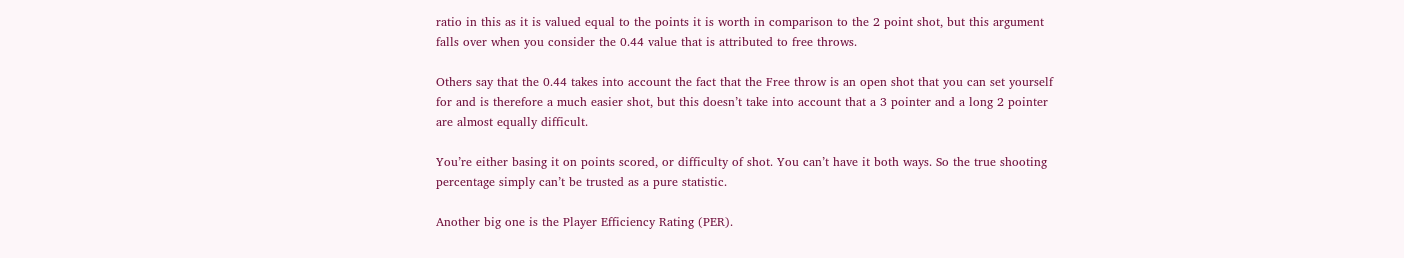ratio in this as it is valued equal to the points it is worth in comparison to the 2 point shot, but this argument falls over when you consider the 0.44 value that is attributed to free throws.

Others say that the 0.44 takes into account the fact that the Free throw is an open shot that you can set yourself for and is therefore a much easier shot, but this doesn’t take into account that a 3 pointer and a long 2 pointer are almost equally difficult.

You’re either basing it on points scored, or difficulty of shot. You can’t have it both ways. So the true shooting percentage simply can’t be trusted as a pure statistic.

Another big one is the Player Efficiency Rating (PER).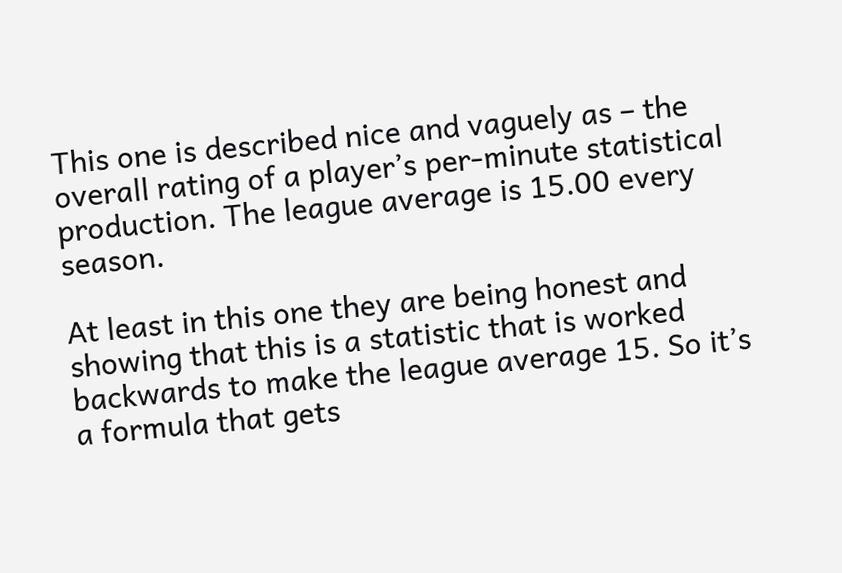This one is described nice and vaguely as – the overall rating of a player’s per-minute statistical production. The league average is 15.00 every season.

At least in this one they are being honest and showing that this is a statistic that is worked backwards to make the league average 15. So it’s a formula that gets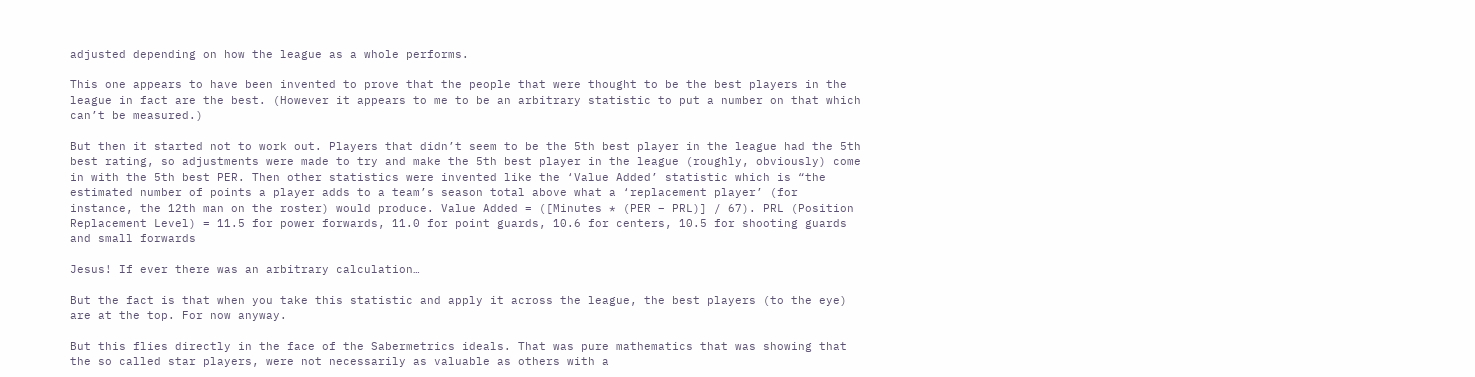adjusted depending on how the league as a whole performs.

This one appears to have been invented to prove that the people that were thought to be the best players in the league in fact are the best. (However it appears to me to be an arbitrary statistic to put a number on that which can’t be measured.)

But then it started not to work out. Players that didn’t seem to be the 5th best player in the league had the 5th best rating, so adjustments were made to try and make the 5th best player in the league (roughly, obviously) come in with the 5th best PER. Then other statistics were invented like the ‘Value Added’ statistic which is “the estimated number of points a player adds to a team’s season total above what a ‘replacement player’ (for instance, the 12th man on the roster) would produce. Value Added = ([Minutes * (PER – PRL)] / 67). PRL (Position Replacement Level) = 11.5 for power forwards, 11.0 for point guards, 10.6 for centers, 10.5 for shooting guards and small forwards

Jesus! If ever there was an arbitrary calculation…

But the fact is that when you take this statistic and apply it across the league, the best players (to the eye) are at the top. For now anyway.

But this flies directly in the face of the Sabermetrics ideals. That was pure mathematics that was showing that the so called star players, were not necessarily as valuable as others with a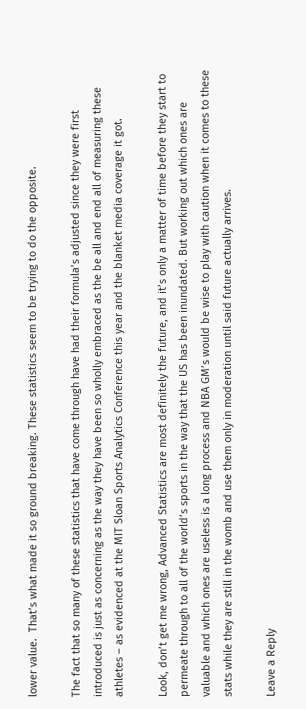lower value.  That’s what made it so ground breaking. These statistics seem to be trying to do the opposite.

The fact that so many of these statistics that have come through have had their formula’s adjusted since they were first introduced is just as concerning as the way they have been so wholly embraced as the be all and end all of measuring these athletes – as evidenced at the MIT Sloan Sports Analytics Conference this year and the blanket media coverage it got.

Look, don’t get me wrong, Advanced Statistics are most definitely the future, and it’s only a matter of time before they start to permeate through to all of the world’s sports in the way that the US has been inundated. But working out which ones are valuable and which ones are useless is a long process and NBA GM’s would be wise to play with caution when it comes to these stats while they are still in the womb and use them only in moderation until said future actually arrives.

Leave a Reply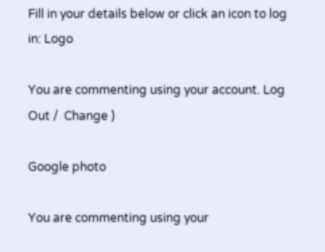Fill in your details below or click an icon to log in: Logo

You are commenting using your account. Log Out /  Change )

Google photo

You are commenting using your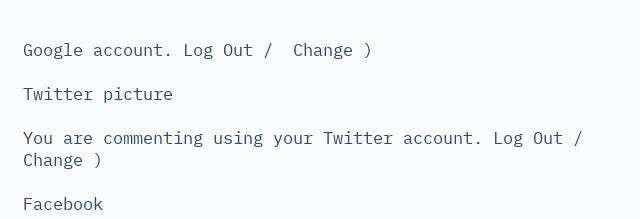Google account. Log Out /  Change )

Twitter picture

You are commenting using your Twitter account. Log Out /  Change )

Facebook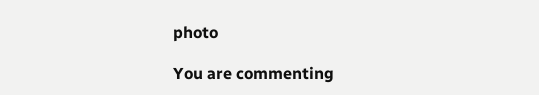photo

You are commenting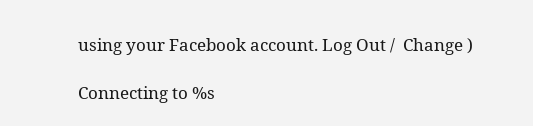using your Facebook account. Log Out /  Change )

Connecting to %s